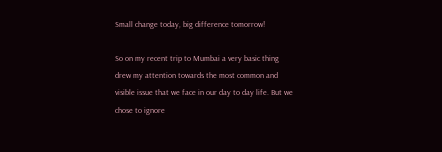Small change today, big difference tomorrow!

So on my recent trip to Mumbai a very basic thing drew my attention towards the most common and visible issue that we face in our day to day life. But we chose to ignore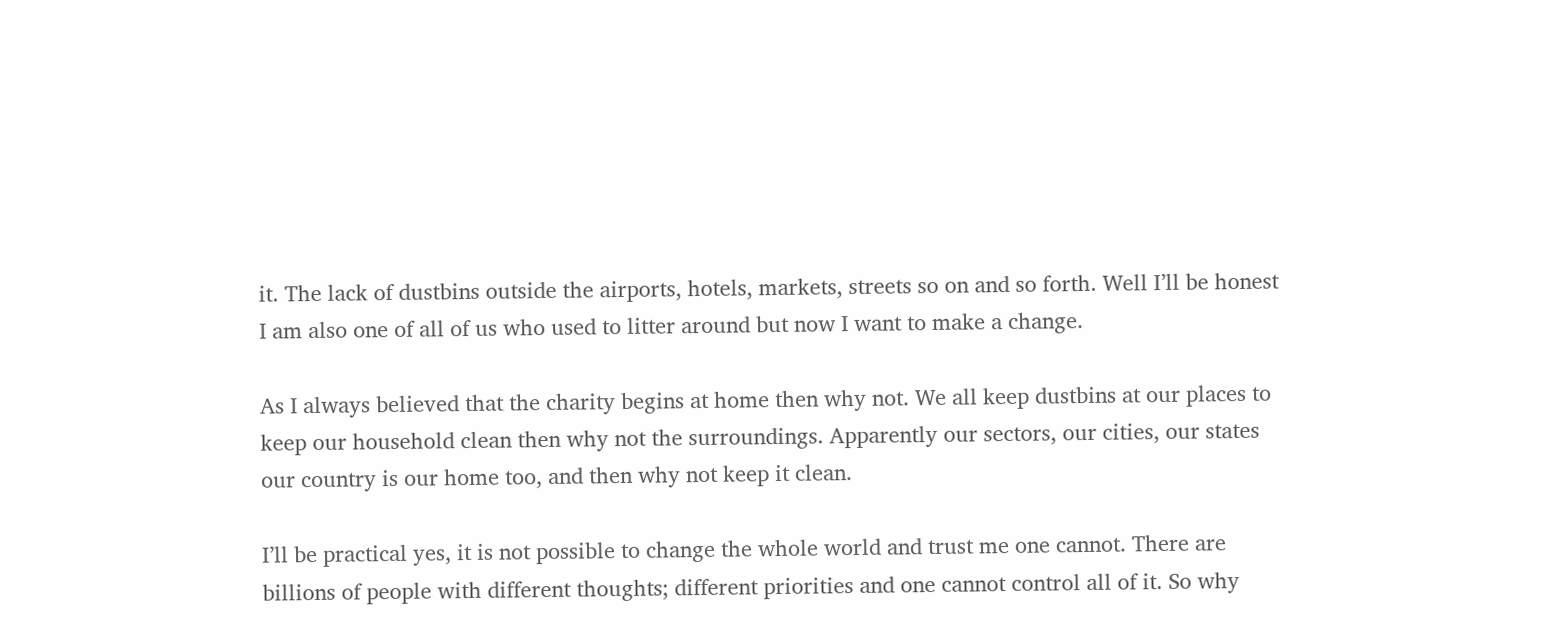it. The lack of dustbins outside the airports, hotels, markets, streets so on and so forth. Well I’ll be honest I am also one of all of us who used to litter around but now I want to make a change.

As I always believed that the charity begins at home then why not. We all keep dustbins at our places to keep our household clean then why not the surroundings. Apparently our sectors, our cities, our states our country is our home too, and then why not keep it clean.

I’ll be practical yes, it is not possible to change the whole world and trust me one cannot. There are billions of people with different thoughts; different priorities and one cannot control all of it. So why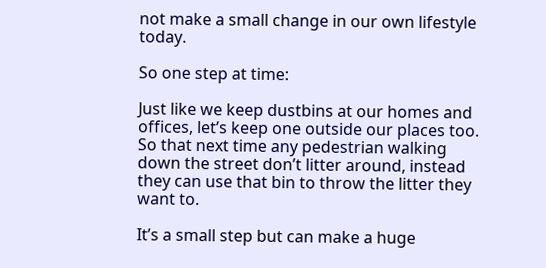not make a small change in our own lifestyle today.

So one step at time:

Just like we keep dustbins at our homes and offices, let’s keep one outside our places too. So that next time any pedestrian walking down the street don’t litter around, instead they can use that bin to throw the litter they want to.

It’s a small step but can make a huge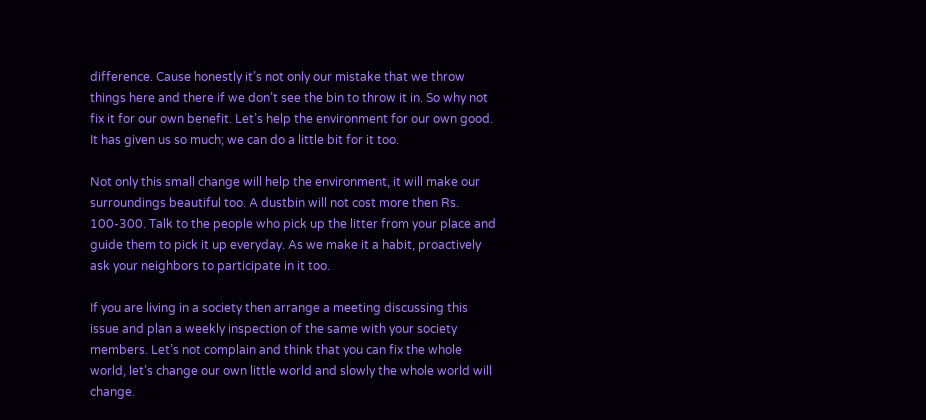difference. Cause honestly it’s not only our mistake that we throw things here and there if we don’t see the bin to throw it in. So why not fix it for our own benefit. Let’s help the environment for our own good. It has given us so much; we can do a little bit for it too.

Not only this small change will help the environment, it will make our surroundings beautiful too. A dustbin will not cost more then Rs. 100-300. Talk to the people who pick up the litter from your place and guide them to pick it up everyday. As we make it a habit, proactively ask your neighbors to participate in it too.

If you are living in a society then arrange a meeting discussing this issue and plan a weekly inspection of the same with your society members. Let’s not complain and think that you can fix the whole world, let’s change our own little world and slowly the whole world will change.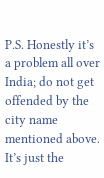P.S. Honestly it’s a problem all over India; do not get offended by the city name mentioned above. It’s just the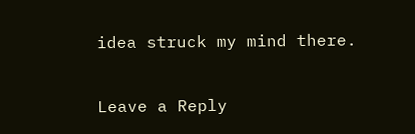idea struck my mind there.

Leave a Reply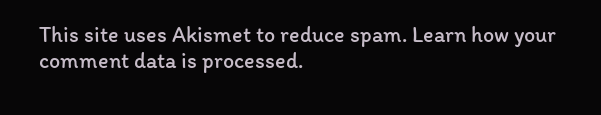This site uses Akismet to reduce spam. Learn how your comment data is processed.